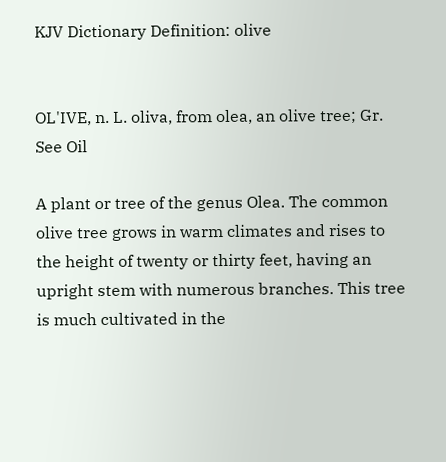KJV Dictionary Definition: olive


OL'IVE, n. L. oliva, from olea, an olive tree; Gr. See Oil

A plant or tree of the genus Olea. The common olive tree grows in warm climates and rises to the height of twenty or thirty feet, having an upright stem with numerous branches. This tree is much cultivated in the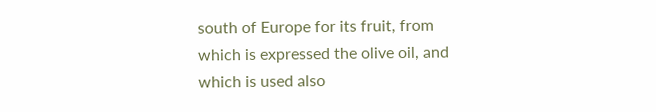south of Europe for its fruit, from which is expressed the olive oil, and which is used also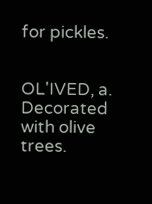for pickles.


OL'IVED, a. Decorated with olive trees.